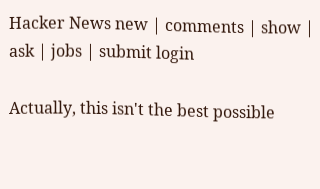Hacker News new | comments | show | ask | jobs | submit login

Actually, this isn't the best possible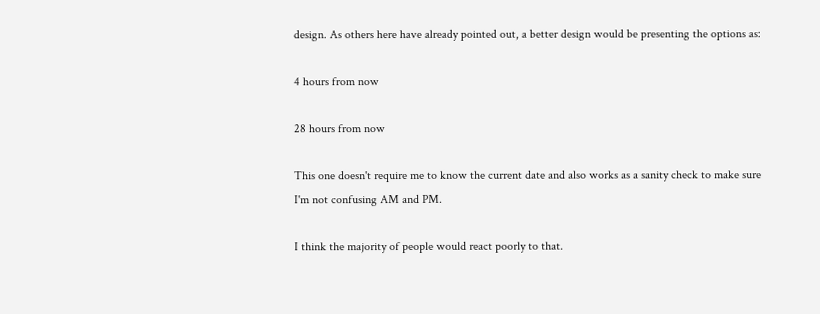design. As others here have already pointed out, a better design would be presenting the options as:

4 hours from now

28 hours from now

This one doesn't require me to know the current date and also works as a sanity check to make sure I'm not confusing AM and PM.

I think the majority of people would react poorly to that.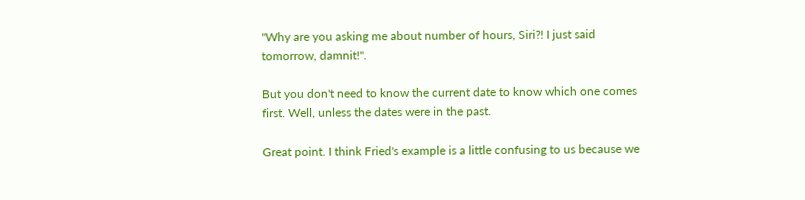"Why are you asking me about number of hours, Siri?! I just said tomorrow, damnit!".

But you don't need to know the current date to know which one comes first. Well, unless the dates were in the past.

Great point. I think Fried's example is a little confusing to us because we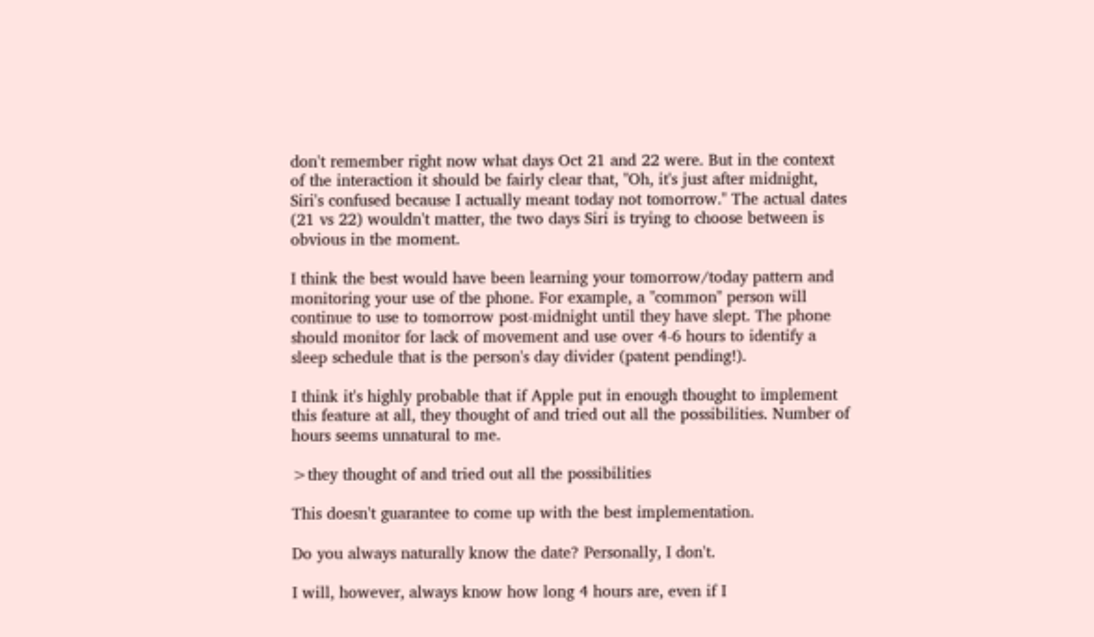don't remember right now what days Oct 21 and 22 were. But in the context of the interaction it should be fairly clear that, "Oh, it's just after midnight, Siri's confused because I actually meant today not tomorrow." The actual dates (21 vs 22) wouldn't matter, the two days Siri is trying to choose between is obvious in the moment.

I think the best would have been learning your tomorrow/today pattern and monitoring your use of the phone. For example, a "common" person will continue to use to tomorrow post-midnight until they have slept. The phone should monitor for lack of movement and use over 4-6 hours to identify a sleep schedule that is the person's day divider (patent pending!).

I think it's highly probable that if Apple put in enough thought to implement this feature at all, they thought of and tried out all the possibilities. Number of hours seems unnatural to me.

>they thought of and tried out all the possibilities

This doesn't guarantee to come up with the best implementation.

Do you always naturally know the date? Personally, I don't.

I will, however, always know how long 4 hours are, even if I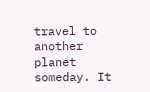travel to another planet someday. It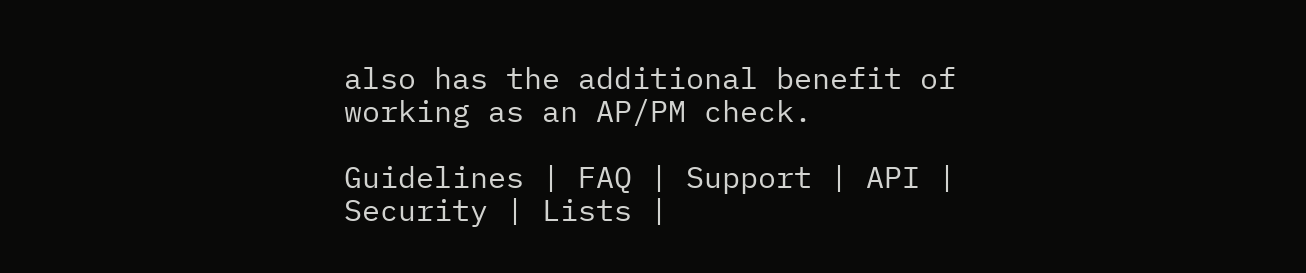also has the additional benefit of working as an AP/PM check.

Guidelines | FAQ | Support | API | Security | Lists |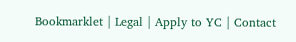Bookmarklet | Legal | Apply to YC | Contact